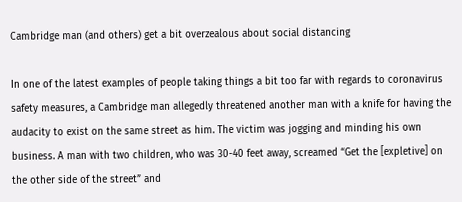Cambridge man (and others) get a bit overzealous about social distancing

In one of the latest examples of people taking things a bit too far with regards to coronavirus safety measures, a Cambridge man allegedly threatened another man with a knife for having the audacity to exist on the same street as him. The victim was jogging and minding his own business. A man with two children, who was 30-40 feet away, screamed “Get the [expletive] on the other side of the street” and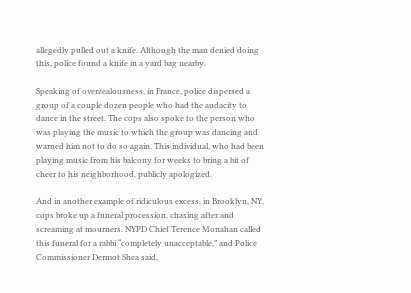allegedly pulled out a knife. Although the man denied doing this, police found a knife in a yard bag nearby.

Speaking of overzealousness, in France, police dispersed a group of a couple dozen people who had the audacity to dance in the street. The cops also spoke to the person who was playing the music to which the group was dancing and warned him not to do so again. This individual, who had been playing music from his balcony for weeks to bring a bit of cheer to his neighborhood, publicly apologized.

And in another example of ridiculous excess, in Brooklyn, NY, cops broke up a funeral procession, chasing after and screaming at mourners. NYPD Chief Terence Monahan called this funeral for a rabbi “completely unacceptable,” and Police Commissioner Dermot Shea said,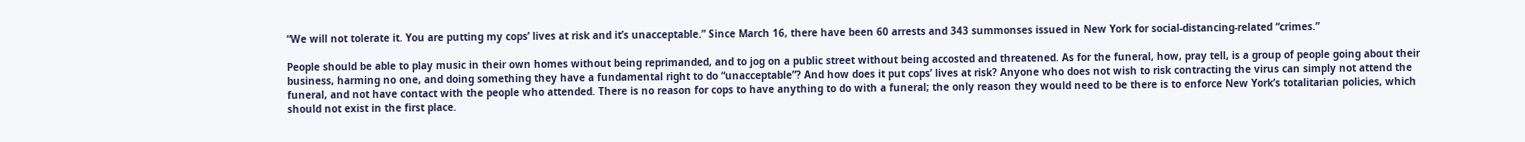“We will not tolerate it. You are putting my cops’ lives at risk and it’s unacceptable.” Since March 16, there have been 60 arrests and 343 summonses issued in New York for social-distancing-related “crimes.”

People should be able to play music in their own homes without being reprimanded, and to jog on a public street without being accosted and threatened. As for the funeral, how, pray tell, is a group of people going about their business, harming no one, and doing something they have a fundamental right to do “unacceptable”? And how does it put cops’ lives at risk? Anyone who does not wish to risk contracting the virus can simply not attend the funeral, and not have contact with the people who attended. There is no reason for cops to have anything to do with a funeral; the only reason they would need to be there is to enforce New York’s totalitarian policies, which should not exist in the first place.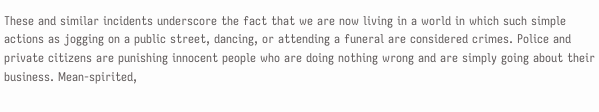These and similar incidents underscore the fact that we are now living in a world in which such simple actions as jogging on a public street, dancing, or attending a funeral are considered crimes. Police and private citizens are punishing innocent people who are doing nothing wrong and are simply going about their business. Mean-spirited,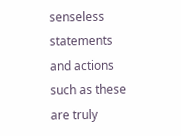senseless statements and actions such as these are truly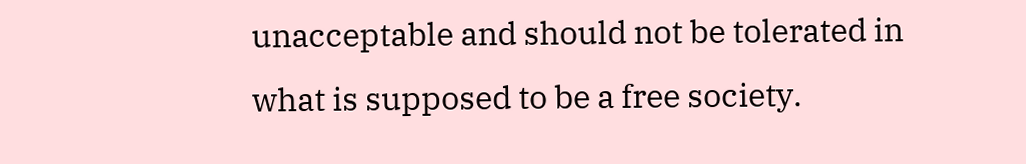unacceptable and should not be tolerated in what is supposed to be a free society.